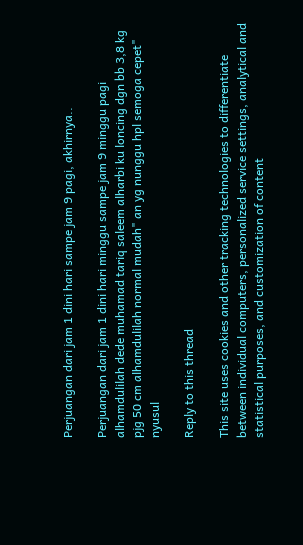Perjuangan dari jam 1 dini hari sampe jam 9 pagi, akhirnya..

Perjuangan dari jam 1 dini hari minggu sampe jam 9 minggu pagi alhamdulilah dede muhamad tariq saleem alharbi ku loncing dgn bb 3,8 kg pjg 50 cm alhamdulilah normal mudah" an yg nunggu hpl semoga cepet" nyusul

Reply to this thread

This site uses cookies and other tracking technologies to differentiate between individual computers, personalized service settings, analytical and statistical purposes, and customization of content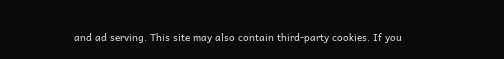and ad serving. This site may also contain third-party cookies. If you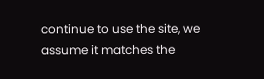continue to use the site, we assume it matches the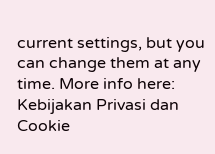current settings, but you can change them at any time. More info here: Kebijakan Privasi dan Cookie